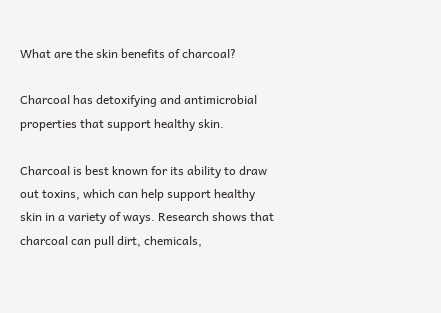What are the skin benefits of charcoal?

Charcoal has detoxifying and antimicrobial properties that support healthy skin.

Charcoal is best known for its ability to draw out toxins, which can help support healthy skin in a variety of ways. Research shows that charcoal can pull dirt, chemicals,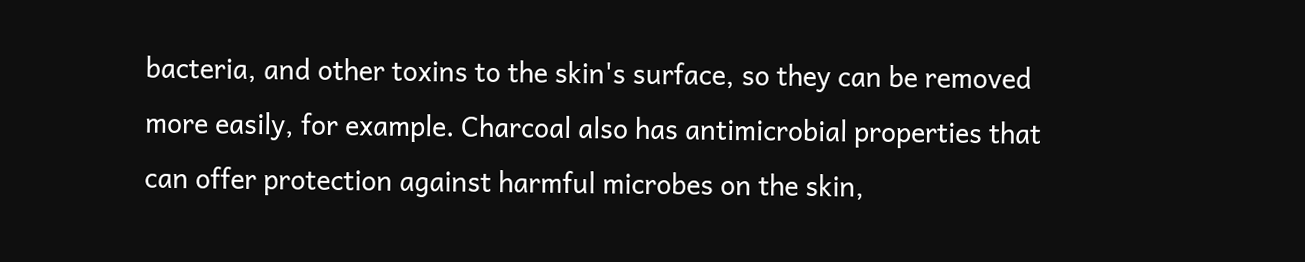bacteria, and other toxins to the skin's surface, so they can be removed more easily, for example. Charcoal also has antimicrobial properties that can offer protection against harmful microbes on the skin,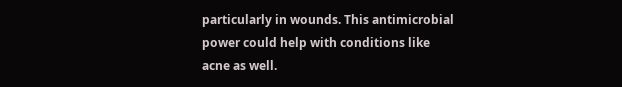particularly in wounds. This antimicrobial power could help with conditions like acne as well.